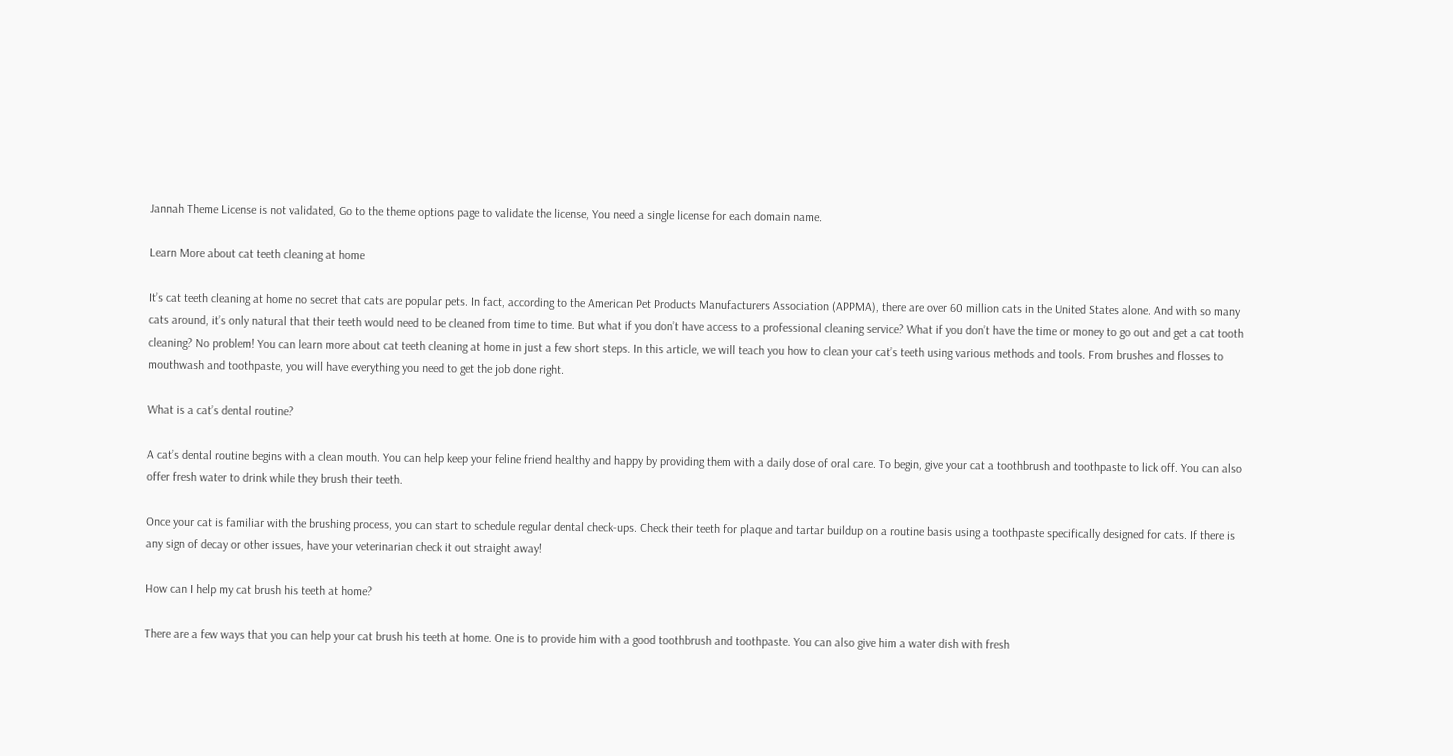Jannah Theme License is not validated, Go to the theme options page to validate the license, You need a single license for each domain name.

Learn More about cat teeth cleaning at home

It’s cat teeth cleaning at home no secret that cats are popular pets. In fact, according to the American Pet Products Manufacturers Association (APPMA), there are over 60 million cats in the United States alone. And with so many cats around, it’s only natural that their teeth would need to be cleaned from time to time. But what if you don’t have access to a professional cleaning service? What if you don’t have the time or money to go out and get a cat tooth cleaning? No problem! You can learn more about cat teeth cleaning at home in just a few short steps. In this article, we will teach you how to clean your cat’s teeth using various methods and tools. From brushes and flosses to mouthwash and toothpaste, you will have everything you need to get the job done right.

What is a cat’s dental routine?

A cat’s dental routine begins with a clean mouth. You can help keep your feline friend healthy and happy by providing them with a daily dose of oral care. To begin, give your cat a toothbrush and toothpaste to lick off. You can also offer fresh water to drink while they brush their teeth.

Once your cat is familiar with the brushing process, you can start to schedule regular dental check-ups. Check their teeth for plaque and tartar buildup on a routine basis using a toothpaste specifically designed for cats. If there is any sign of decay or other issues, have your veterinarian check it out straight away!

How can I help my cat brush his teeth at home?

There are a few ways that you can help your cat brush his teeth at home. One is to provide him with a good toothbrush and toothpaste. You can also give him a water dish with fresh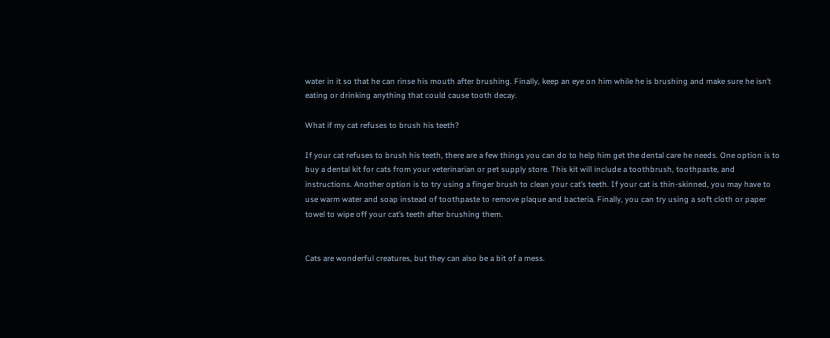water in it so that he can rinse his mouth after brushing. Finally, keep an eye on him while he is brushing and make sure he isn’t eating or drinking anything that could cause tooth decay.

What if my cat refuses to brush his teeth?

If your cat refuses to brush his teeth, there are a few things you can do to help him get the dental care he needs. One option is to buy a dental kit for cats from your veterinarian or pet supply store. This kit will include a toothbrush, toothpaste, and instructions. Another option is to try using a finger brush to clean your cat’s teeth. If your cat is thin-skinned, you may have to use warm water and soap instead of toothpaste to remove plaque and bacteria. Finally, you can try using a soft cloth or paper towel to wipe off your cat’s teeth after brushing them.


Cats are wonderful creatures, but they can also be a bit of a mess.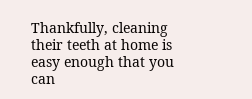Thankfully, cleaning their teeth at home is easy enough that you can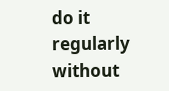do it regularly without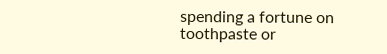spending a fortune on toothpaste or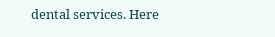dental services. Here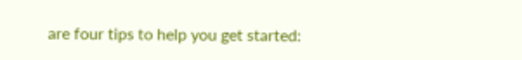are four tips to help you get started: